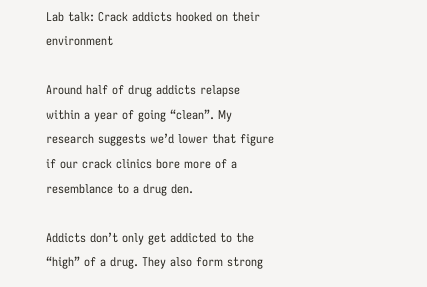Lab talk: Crack addicts hooked on their environment

Around half of drug addicts relapse within a year of going “clean”. My research suggests we’d lower that figure if our crack clinics bore more of a resemblance to a drug den.

Addicts don’t only get addicted to the “high” of a drug. They also form strong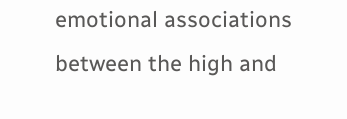emotional associations between the high and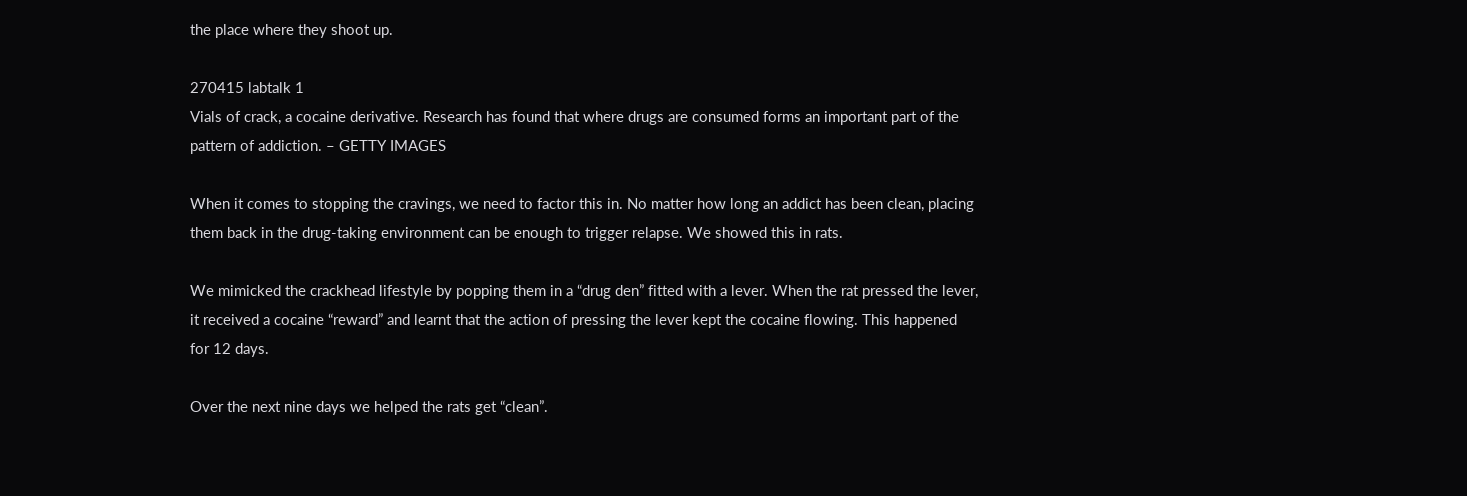the place where they shoot up.

270415 labtalk 1
Vials of crack, a cocaine derivative. Research has found that where drugs are consumed forms an important part of the pattern of addiction. – GETTY IMAGES

When it comes to stopping the cravings, we need to factor this in. No matter how long an addict has been clean, placing them back in the drug-taking environment can be enough to trigger relapse. We showed this in rats.

We mimicked the crackhead lifestyle by popping them in a “drug den” fitted with a lever. When the rat pressed the lever, it received a cocaine “reward” and learnt that the action of pressing the lever kept the cocaine flowing. This happened for 12 days.

Over the next nine days we helped the rats get “clean”.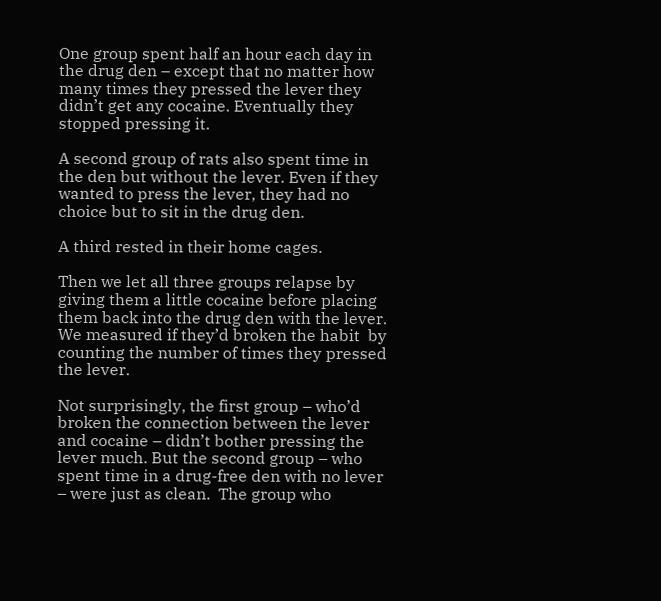One group spent half an hour each day in the drug den – except that no matter how many times they pressed the lever they didn’t get any cocaine. Eventually they stopped pressing it.

A second group of rats also spent time in the den but without the lever. Even if they wanted to press the lever, they had no choice but to sit in the drug den.

A third rested in their home cages.

Then we let all three groups relapse by giving them a little cocaine before placing them back into the drug den with the lever. We measured if they’d broken the habit  by counting the number of times they pressed the lever.

Not surprisingly, the first group – who’d broken the connection between the lever and cocaine – didn’t bother pressing the lever much. But the second group – who spent time in a drug-free den with no lever – were just as clean.  The group who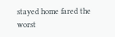stayed home fared the worst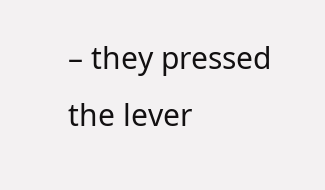– they pressed the lever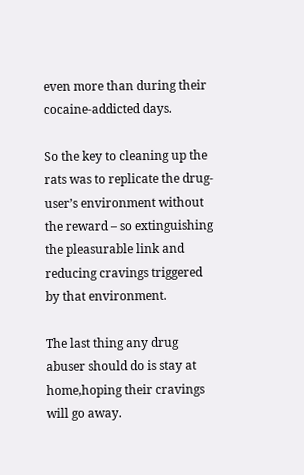even more than during their cocaine-addicted days.

So the key to cleaning up the rats was to replicate the drug-user’s environment without the reward – so extinguishing the pleasurable link and reducing cravings triggered by that environment.

The last thing any drug abuser should do is stay at home,hoping their cravings will go away.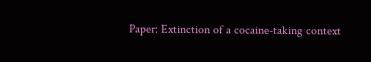Paper: Extinction of a cocaine-taking context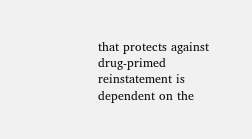that protects against drug-primed reinstatement is dependent on the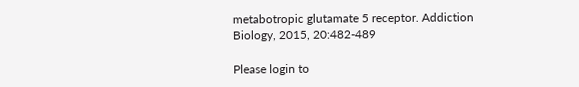metabotropic glutamate 5 receptor. Addiction Biology, 2015, 20:482-489

Please login to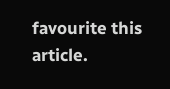favourite this article.